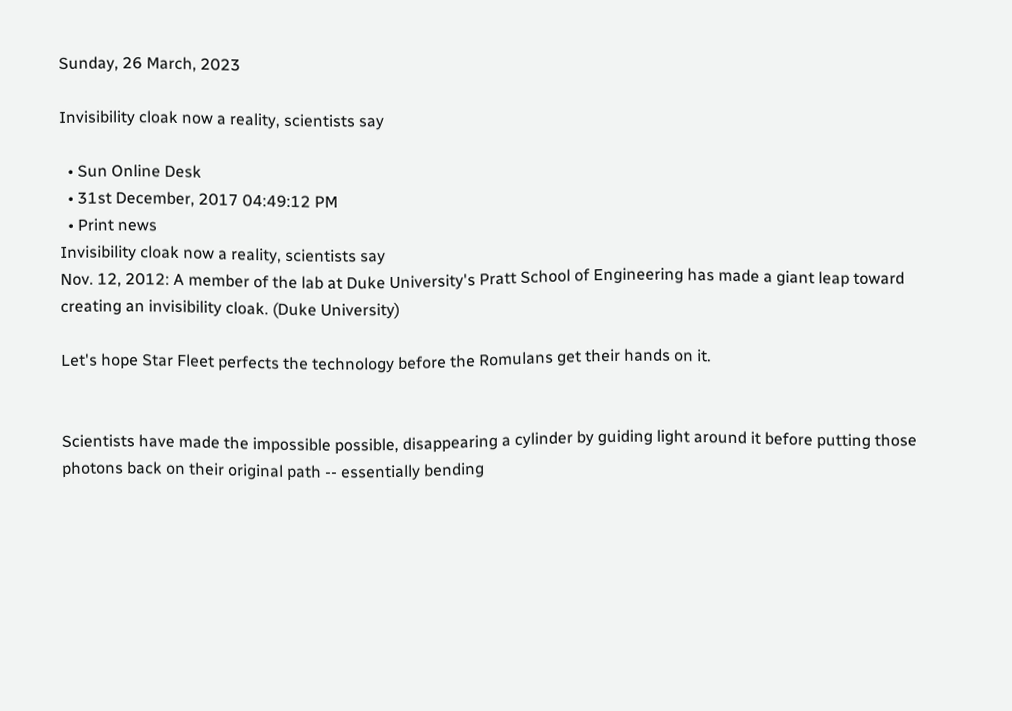Sunday, 26 March, 2023

Invisibility cloak now a reality, scientists say

  • Sun Online Desk
  • 31st December, 2017 04:49:12 PM
  • Print news
Invisibility cloak now a reality, scientists say
Nov. 12, 2012: A member of the lab at Duke University's Pratt School of Engineering has made a giant leap toward creating an invisibility cloak. (Duke University)

Let's hope Star Fleet perfects the technology before the Romulans get their hands on it.


Scientists have made the impossible possible, disappearing a cylinder by guiding light around it before putting those photons back on their original path -- essentially bending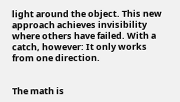light around the object. This new approach achieves invisibility where others have failed. With a catch, however: It only works from one direction.


The math is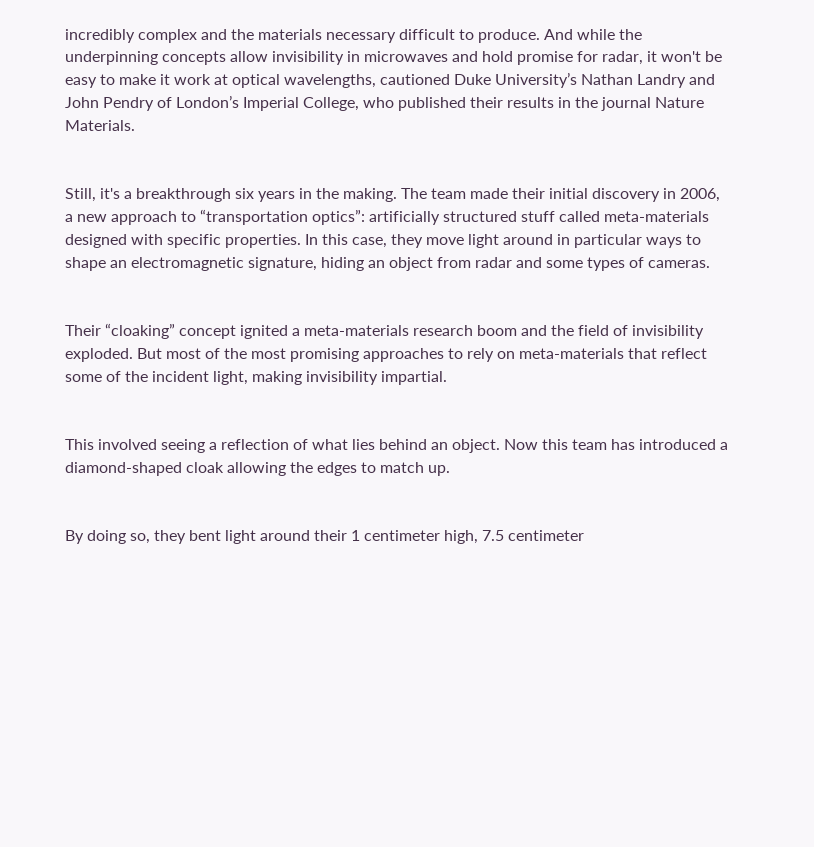incredibly complex and the materials necessary difficult to produce. And while the underpinning concepts allow invisibility in microwaves and hold promise for radar, it won't be easy to make it work at optical wavelengths, cautioned Duke University’s Nathan Landry and John Pendry of London’s Imperial College, who published their results in the journal Nature Materials.


Still, it's a breakthrough six years in the making. The team made their initial discovery in 2006, a new approach to “transportation optics”: artificially structured stuff called meta-materials designed with specific properties. In this case, they move light around in particular ways to shape an electromagnetic signature, hiding an object from radar and some types of cameras.


Their “cloaking” concept ignited a meta-materials research boom and the field of invisibility exploded. But most of the most promising approaches to rely on meta-materials that reflect some of the incident light, making invisibility impartial.


This involved seeing a reflection of what lies behind an object. Now this team has introduced a diamond-shaped cloak allowing the edges to match up.


By doing so, they bent light around their 1 centimeter high, 7.5 centimeter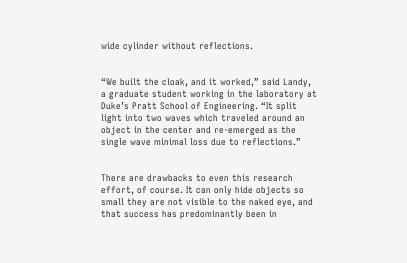wide cylinder without reflections.


“We built the cloak, and it worked,” said Landy, a graduate student working in the laboratory at Duke’s Pratt School of Engineering. “It split light into two waves which traveled around an object in the center and re-emerged as the single wave minimal loss due to reflections.”


There are drawbacks to even this research effort, of course. It can only hide objects so small they are not visible to the naked eye, and that success has predominantly been in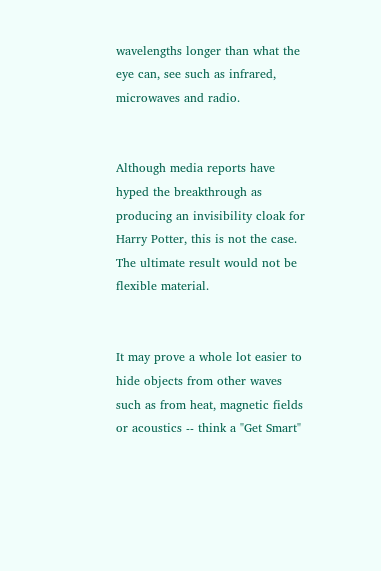wavelengths longer than what the eye can, see such as infrared, microwaves and radio.


Although media reports have hyped the breakthrough as producing an invisibility cloak for Harry Potter, this is not the case. The ultimate result would not be flexible material.


It may prove a whole lot easier to hide objects from other waves such as from heat, magnetic fields or acoustics -- think a "Get Smart"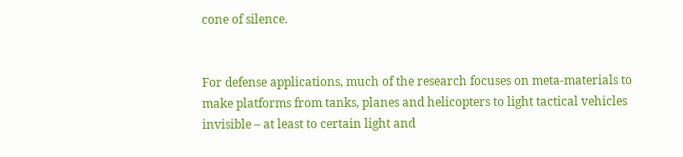cone of silence.


For defense applications, much of the research focuses on meta-materials to make platforms from tanks, planes and helicopters to light tactical vehicles invisible – at least to certain light and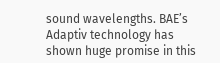sound wavelengths. BAE’s Adaptiv technology has shown huge promise in this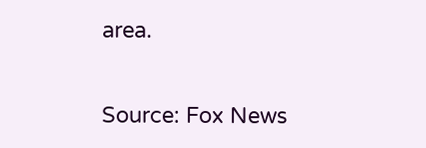area.


Source: Fox News